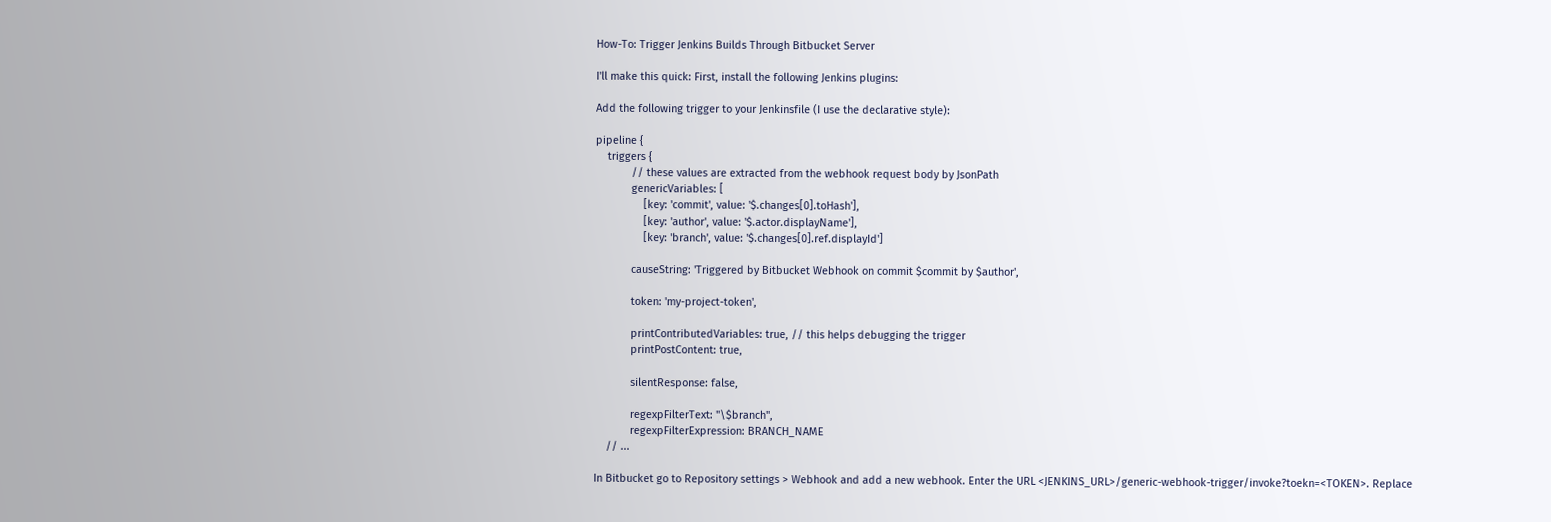How-To: Trigger Jenkins Builds Through Bitbucket Server

I'll make this quick: First, install the following Jenkins plugins:

Add the following trigger to your Jenkinsfile (I use the declarative style):

pipeline {
    triggers {
            // these values are extracted from the webhook request body by JsonPath
            genericVariables: [
                [key: 'commit', value: '$.changes[0].toHash'],
                [key: 'author', value: '$.actor.displayName'],
                [key: 'branch', value: '$.changes[0].ref.displayId']

            causeString: 'Triggered by Bitbucket Webhook on commit $commit by $author',

            token: 'my-project-token',

            printContributedVariables: true, // this helps debugging the trigger
            printPostContent: true,

            silentResponse: false,

            regexpFilterText: "\$branch",
            regexpFilterExpression: BRANCH_NAME
    // ...

In Bitbucket go to Repository settings > Webhook and add a new webhook. Enter the URL <JENKINS_URL>/generic-webhook-trigger/invoke?toekn=<TOKEN>. Replace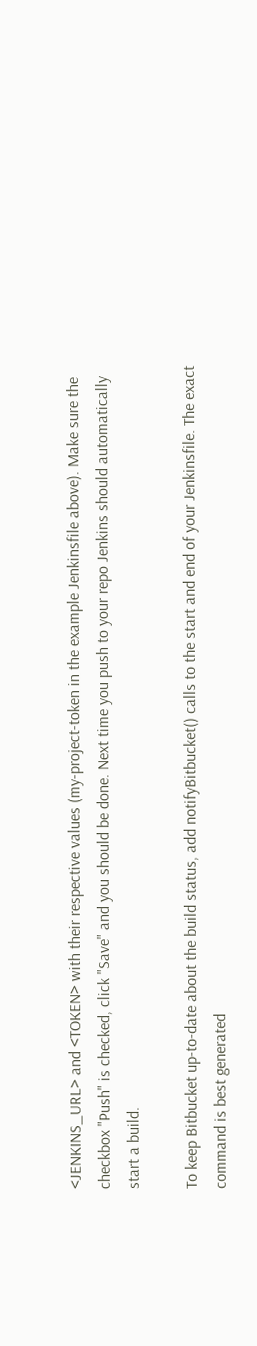<JENKINS_URL> and <TOKEN> with their respective values (my-project-token in the example Jenkinsfile above). Make sure the checkbox "Push" is checked, click "Save" and you should be done. Next time you push to your repo Jenkins should automatically start a build.

To keep Bitbucket up-to-date about the build status, add notifyBitbucket() calls to the start and end of your Jenkinsfile. The exact command is best generated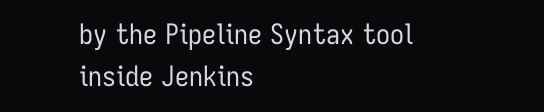by the Pipeline Syntax tool inside Jenkins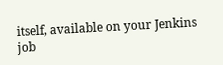itself, available on your Jenkins job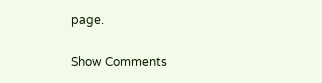page.

Show Comments